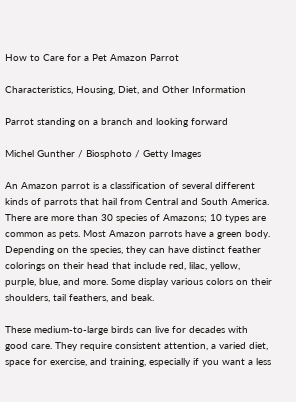How to Care for a Pet Amazon Parrot

Characteristics, Housing, Diet, and Other Information

Parrot standing on a branch and looking forward

Michel Gunther / Biosphoto / Getty Images

An Amazon parrot is a classification of several different kinds of parrots that hail from Central and South America. There are more than 30 species of Amazons; 10 types are common as pets. Most Amazon parrots have a green body. Depending on the species, they can have distinct feather colorings on their head that include red, lilac, yellow, purple, blue, and more. Some display various colors on their shoulders, tail feathers, and beak.

These medium-to-large birds can live for decades with good care. They require consistent attention, a varied diet, space for exercise, and training, especially if you want a less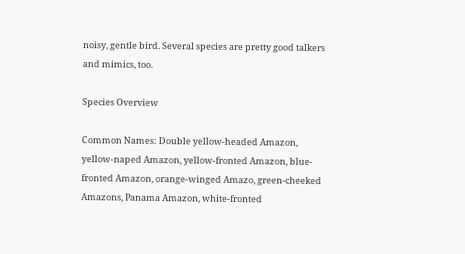noisy, gentle bird. Several species are pretty good talkers and mimics, too.

Species Overview

Common Names: Double yellow-headed Amazon, yellow-naped Amazon, yellow-fronted Amazon, blue-fronted Amazon, orange-winged Amazo, green-cheeked Amazons, Panama Amazon, white-fronted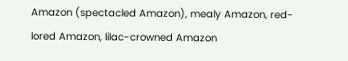Amazon (spectacled Amazon), mealy Amazon, red-lored Amazon, lilac-crowned Amazon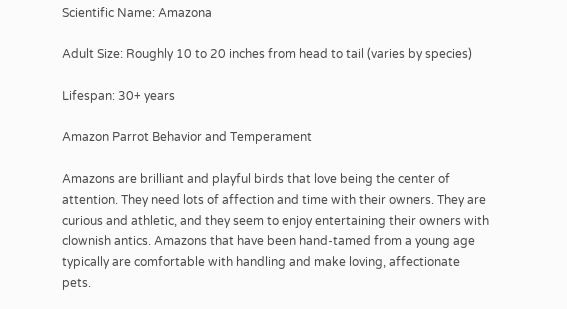Scientific Name: Amazona

Adult Size: Roughly 10 to 20 inches from head to tail (varies by species)

Lifespan: 30+ years

Amazon Parrot Behavior and Temperament

Amazons are brilliant and playful birds that love being the center of attention. They need lots of affection and time with their owners. They are curious and athletic, and they seem to enjoy entertaining their owners with clownish antics. Amazons that have been hand-tamed from a young age typically are comfortable with handling and make loving, affectionate pets.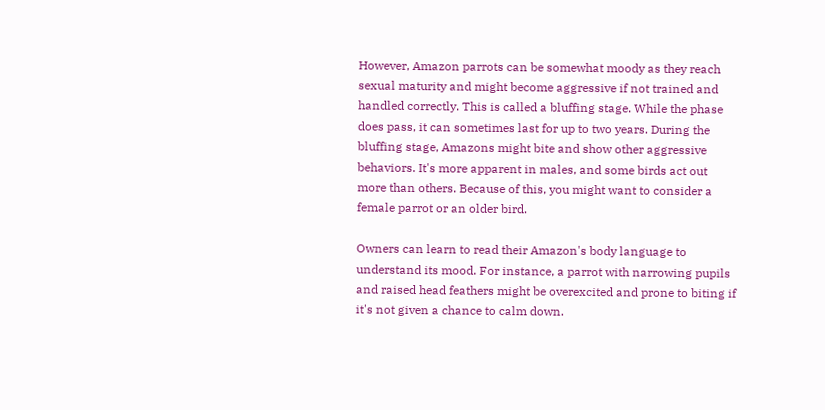However, Amazon parrots can be somewhat moody as they reach sexual maturity and might become aggressive if not trained and handled correctly. This is called a bluffing stage. While the phase does pass, it can sometimes last for up to two years. During the bluffing stage, Amazons might bite and show other aggressive behaviors. It's more apparent in males, and some birds act out more than others. Because of this, you might want to consider a female parrot or an older bird.

Owners can learn to read their Amazon's body language to understand its mood. For instance, a parrot with narrowing pupils and raised head feathers might be overexcited and prone to biting if it's not given a chance to calm down.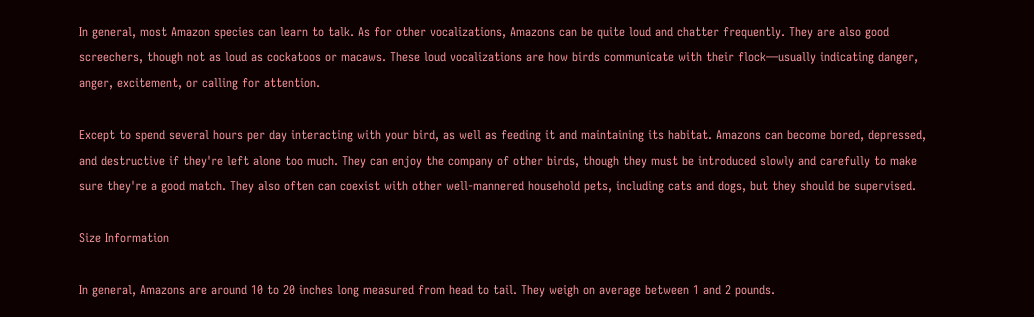In general, most Amazon species can learn to talk. As for other vocalizations, Amazons can be quite loud and chatter frequently. They are also good screechers, though not as loud as cockatoos or macaws. These loud vocalizations are how birds communicate with their flock—usually indicating danger, anger, excitement, or calling for attention.

Except to spend several hours per day interacting with your bird, as well as feeding it and maintaining its habitat. Amazons can become bored, depressed, and destructive if they're left alone too much. They can enjoy the company of other birds, though they must be introduced slowly and carefully to make sure they're a good match. They also often can coexist with other well-mannered household pets, including cats and dogs, but they should be supervised.

Size Information

In general, Amazons are around 10 to 20 inches long measured from head to tail. They weigh on average between 1 and 2 pounds.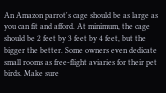An Amazon parrot's cage should be as large as you can fit and afford. At minimum, the cage should be 2 feet by 3 feet by 4 feet, but the bigger the better. Some owners even dedicate small rooms as free-flight aviaries for their pet birds. Make sure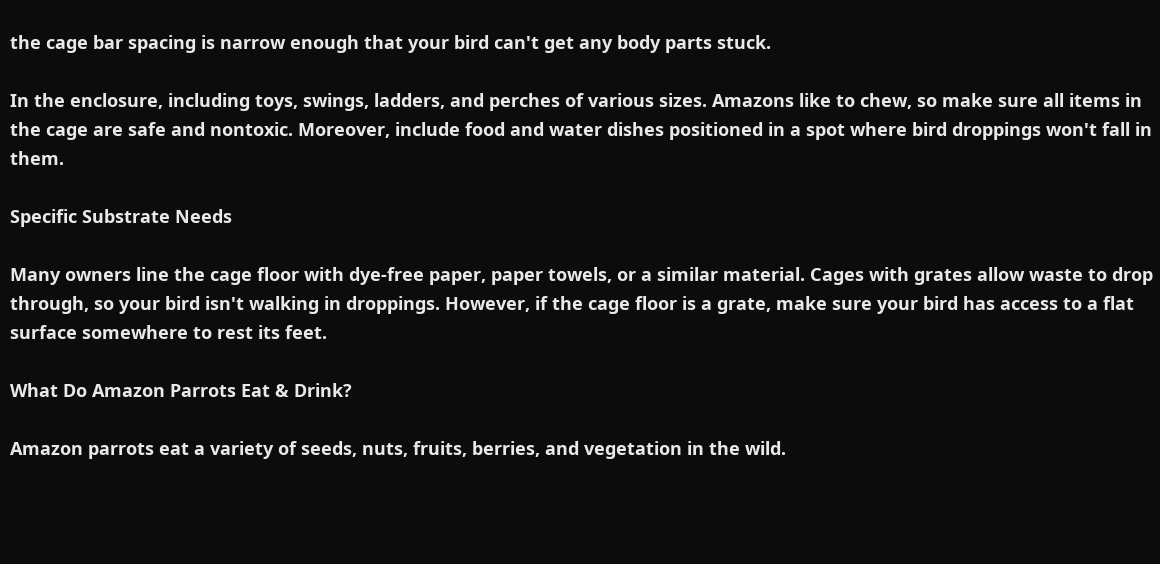the cage bar spacing is narrow enough that your bird can't get any body parts stuck.

In the enclosure, including toys, swings, ladders, and perches of various sizes. Amazons like to chew, so make sure all items in the cage are safe and nontoxic. Moreover, include food and water dishes positioned in a spot where bird droppings won't fall in them.

Specific Substrate Needs

Many owners line the cage floor with dye-free paper, paper towels, or a similar material. Cages with grates allow waste to drop through, so your bird isn't walking in droppings. However, if the cage floor is a grate, make sure your bird has access to a flat surface somewhere to rest its feet.

What Do Amazon Parrots Eat & Drink?

Amazon parrots eat a variety of seeds, nuts, fruits, berries, and vegetation in the wild.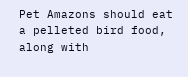Pet Amazons should eat a pelleted bird food, along with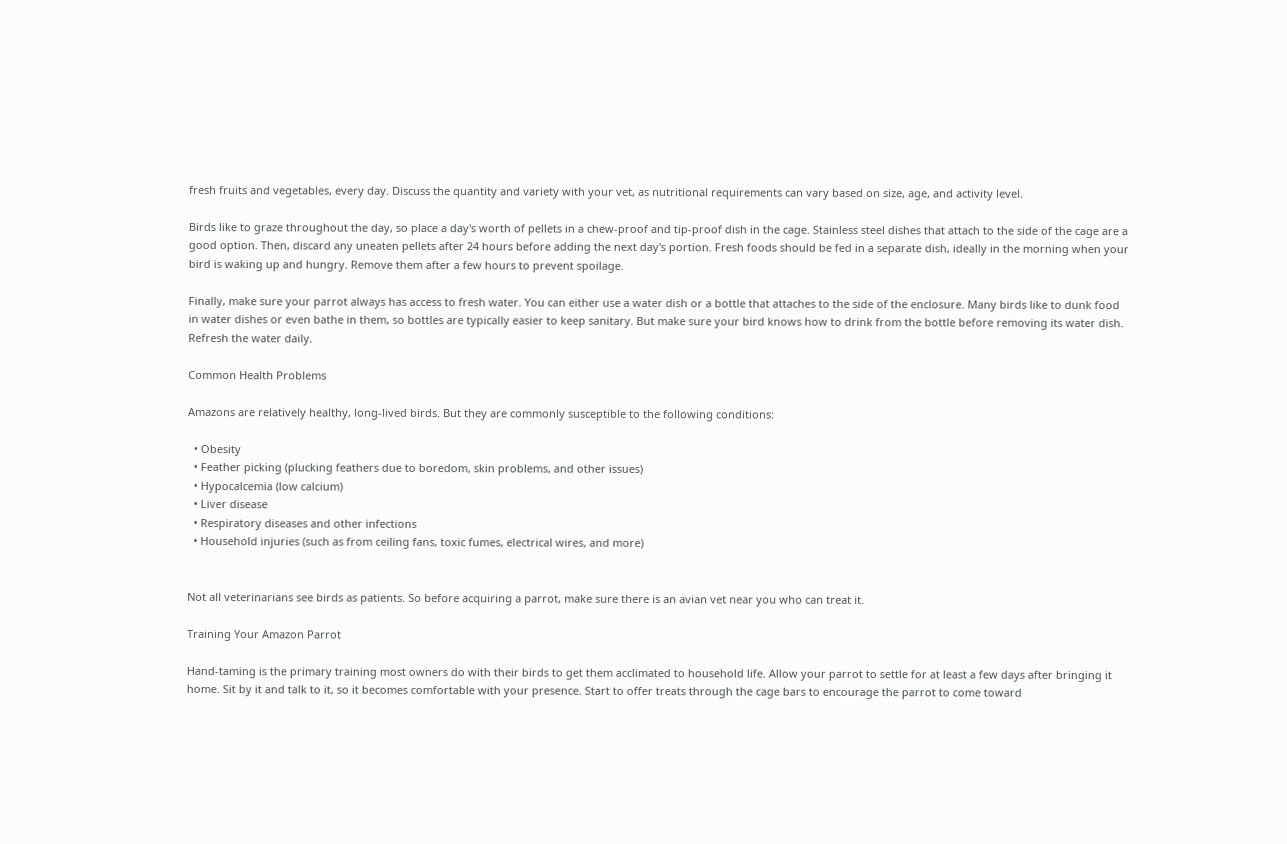fresh fruits and vegetables, every day. Discuss the quantity and variety with your vet, as nutritional requirements can vary based on size, age, and activity level.

Birds like to graze throughout the day, so place a day's worth of pellets in a chew-proof and tip-proof dish in the cage. Stainless steel dishes that attach to the side of the cage are a good option. Then, discard any uneaten pellets after 24 hours before adding the next day's portion. Fresh foods should be fed in a separate dish, ideally in the morning when your bird is waking up and hungry. Remove them after a few hours to prevent spoilage.

Finally, make sure your parrot always has access to fresh water. You can either use a water dish or a bottle that attaches to the side of the enclosure. Many birds like to dunk food in water dishes or even bathe in them, so bottles are typically easier to keep sanitary. But make sure your bird knows how to drink from the bottle before removing its water dish. Refresh the water daily.

Common Health Problems

Amazons are relatively healthy, long-lived birds. But they are commonly susceptible to the following conditions:

  • Obesity
  • Feather picking (plucking feathers due to boredom, skin problems, and other issues)
  • Hypocalcemia (low calcium)
  • Liver disease
  • Respiratory diseases and other infections
  • Household injuries (such as from ceiling fans, toxic fumes, electrical wires, and more)


Not all veterinarians see birds as patients. So before acquiring a parrot, make sure there is an avian vet near you who can treat it.

Training Your Amazon Parrot

Hand-taming is the primary training most owners do with their birds to get them acclimated to household life. Allow your parrot to settle for at least a few days after bringing it home. Sit by it and talk to it, so it becomes comfortable with your presence. Start to offer treats through the cage bars to encourage the parrot to come toward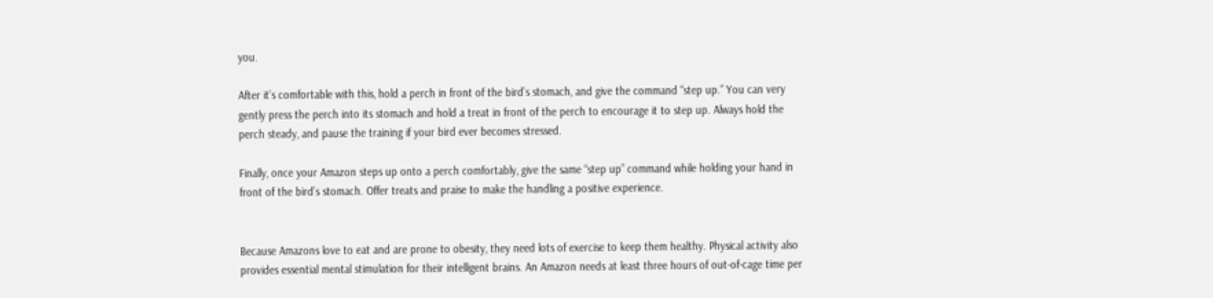you.

After it’s comfortable with this, hold a perch in front of the bird’s stomach, and give the command “step up.” You can very gently press the perch into its stomach and hold a treat in front of the perch to encourage it to step up. Always hold the perch steady, and pause the training if your bird ever becomes stressed.

Finally, once your Amazon steps up onto a perch comfortably, give the same “step up” command while holding your hand in front of the bird’s stomach. Offer treats and praise to make the handling a positive experience.


Because Amazons love to eat and are prone to obesity, they need lots of exercise to keep them healthy. Physical activity also provides essential mental stimulation for their intelligent brains. An Amazon needs at least three hours of out-of-cage time per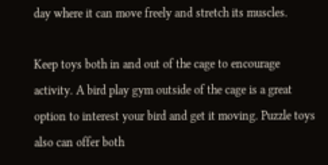day where it can move freely and stretch its muscles.

Keep toys both in and out of the cage to encourage activity. A bird play gym outside of the cage is a great option to interest your bird and get it moving. Puzzle toys also can offer both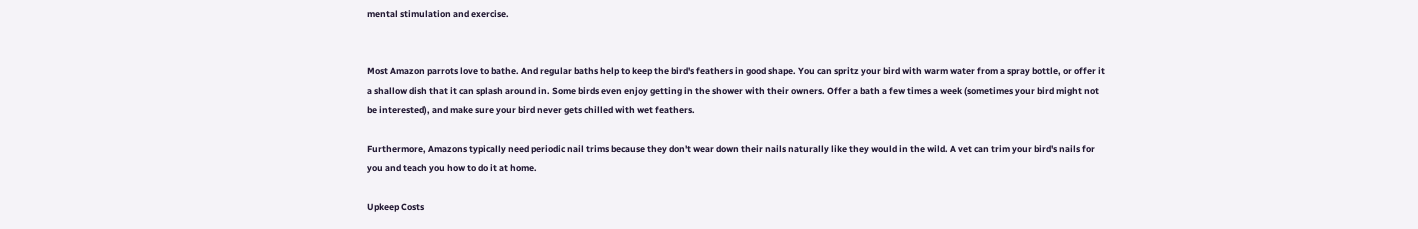mental stimulation and exercise.


Most Amazon parrots love to bathe. And regular baths help to keep the bird's feathers in good shape. You can spritz your bird with warm water from a spray bottle, or offer it a shallow dish that it can splash around in. Some birds even enjoy getting in the shower with their owners. Offer a bath a few times a week (sometimes your bird might not be interested), and make sure your bird never gets chilled with wet feathers.

Furthermore, Amazons typically need periodic nail trims because they don't wear down their nails naturally like they would in the wild. A vet can trim your bird's nails for you and teach you how to do it at home.

Upkeep Costs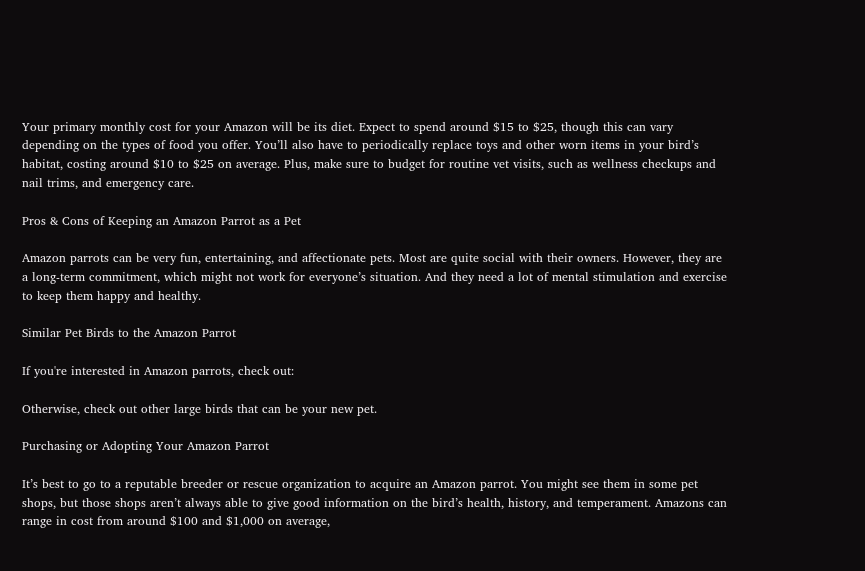Your primary monthly cost for your Amazon will be its diet. Expect to spend around $15 to $25, though this can vary depending on the types of food you offer. You’ll also have to periodically replace toys and other worn items in your bird’s habitat, costing around $10 to $25 on average. Plus, make sure to budget for routine vet visits, such as wellness checkups and nail trims, and emergency care.

Pros & Cons of Keeping an Amazon Parrot as a Pet

Amazon parrots can be very fun, entertaining, and affectionate pets. Most are quite social with their owners. However, they are a long-term commitment, which might not work for everyone’s situation. And they need a lot of mental stimulation and exercise to keep them happy and healthy.

Similar Pet Birds to the Amazon Parrot

If you're interested in Amazon parrots, check out:

Otherwise, check out other large birds that can be your new pet.

Purchasing or Adopting Your Amazon Parrot

It’s best to go to a reputable breeder or rescue organization to acquire an Amazon parrot. You might see them in some pet shops, but those shops aren’t always able to give good information on the bird’s health, history, and temperament. Amazons can range in cost from around $100 and $1,000 on average,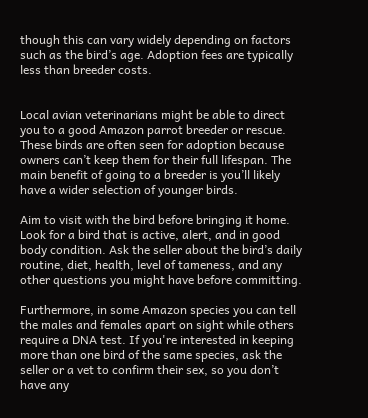though this can vary widely depending on factors such as the bird’s age. Adoption fees are typically less than breeder costs.


Local avian veterinarians might be able to direct you to a good Amazon parrot breeder or rescue. These birds are often seen for adoption because owners can’t keep them for their full lifespan. The main benefit of going to a breeder is you’ll likely have a wider selection of younger birds.

Aim to visit with the bird before bringing it home. Look for a bird that is active, alert, and in good body condition. Ask the seller about the bird’s daily routine, diet, health, level of tameness, and any other questions you might have before committing.

Furthermore, in some Amazon species you can tell the males and females apart on sight while others require a DNA test. If you're interested in keeping more than one bird of the same species, ask the seller or a vet to confirm their sex, so you don’t have any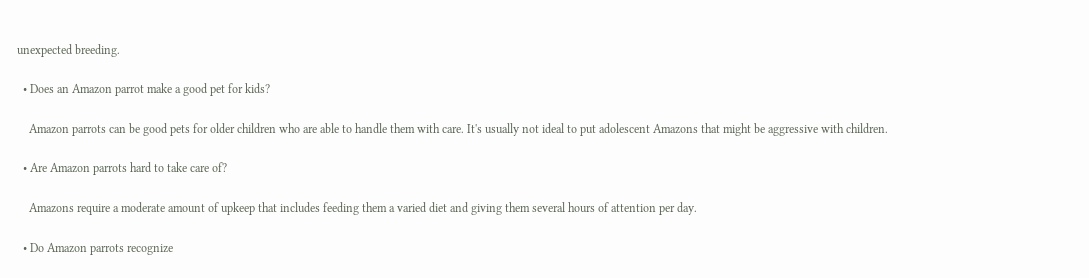unexpected breeding.

  • Does an Amazon parrot make a good pet for kids?

    Amazon parrots can be good pets for older children who are able to handle them with care. It's usually not ideal to put adolescent Amazons that might be aggressive with children.

  • Are Amazon parrots hard to take care of?

    Amazons require a moderate amount of upkeep that includes feeding them a varied diet and giving them several hours of attention per day.

  • Do Amazon parrots recognize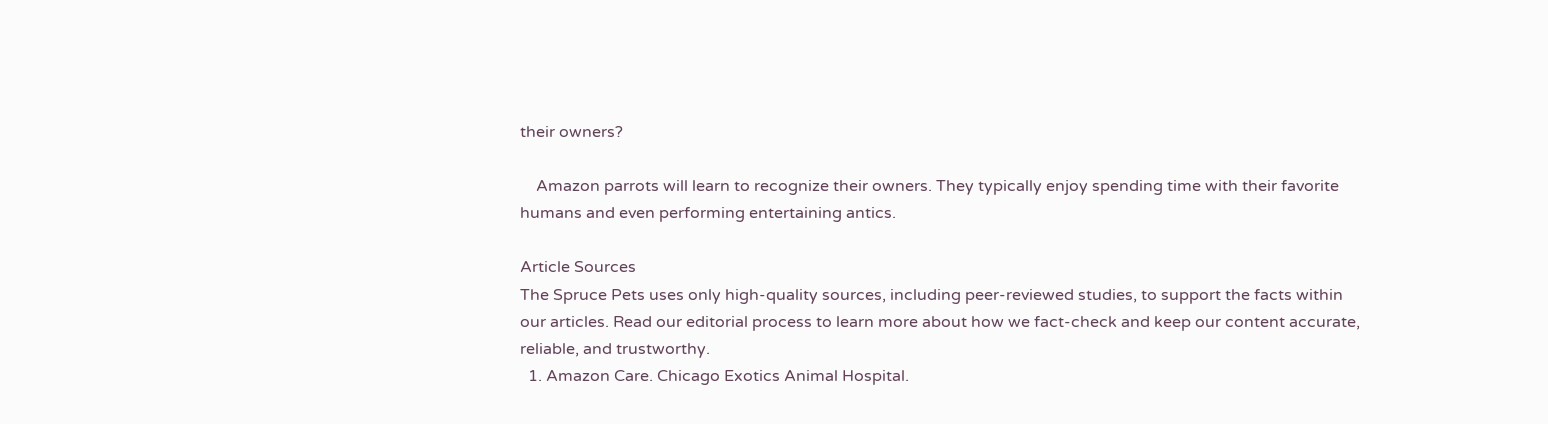their owners?

    Amazon parrots will learn to recognize their owners. They typically enjoy spending time with their favorite humans and even performing entertaining antics.

Article Sources
The Spruce Pets uses only high-quality sources, including peer-reviewed studies, to support the facts within our articles. Read our editorial process to learn more about how we fact-check and keep our content accurate, reliable, and trustworthy.
  1. Amazon Care. Chicago Exotics Animal Hospital.